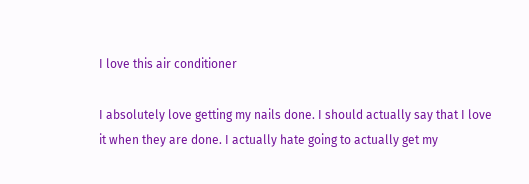I love this air conditioner

I absolutely love getting my nails done. I should actually say that I love it when they are done. I actually hate going to actually get my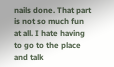nails done. That part is not so much fun at all. I hate having to go to the place and talk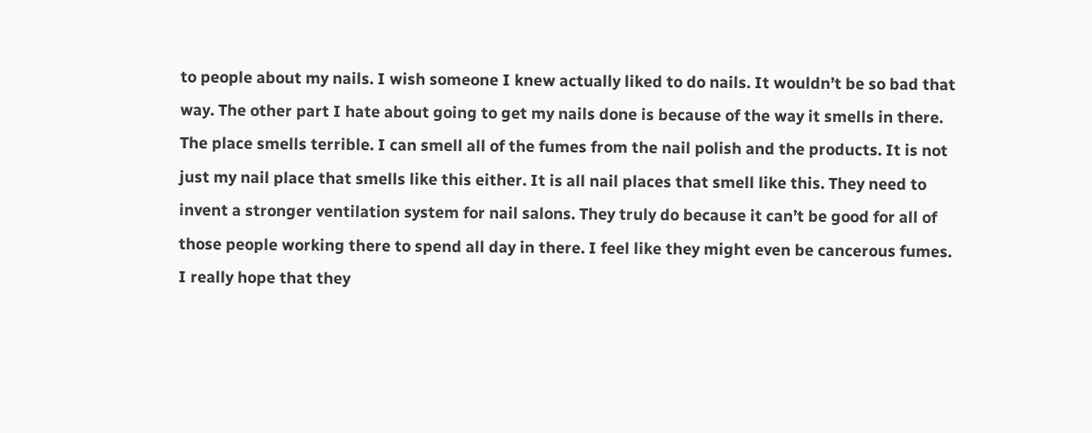to people about my nails. I wish someone I knew actually liked to do nails. It wouldn’t be so bad that way. The other part I hate about going to get my nails done is because of the way it smells in there. The place smells terrible. I can smell all of the fumes from the nail polish and the products. It is not just my nail place that smells like this either. It is all nail places that smell like this. They need to invent a stronger ventilation system for nail salons. They truly do because it can’t be good for all of those people working there to spend all day in there. I feel like they might even be cancerous fumes. I really hope that they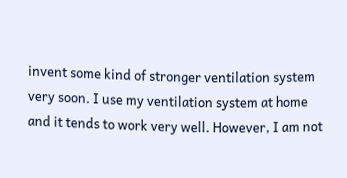invent some kind of stronger ventilation system very soon. I use my ventilation system at home and it tends to work very well. However, I am not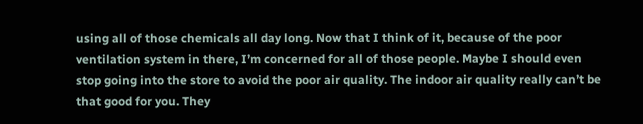using all of those chemicals all day long. Now that I think of it, because of the poor ventilation system in there, I’m concerned for all of those people. Maybe I should even stop going into the store to avoid the poor air quality. The indoor air quality really can’t be that good for you. They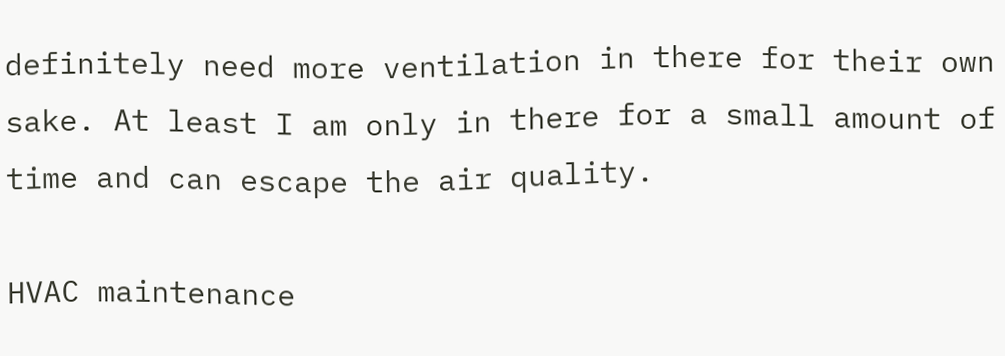definitely need more ventilation in there for their own sake. At least I am only in there for a small amount of time and can escape the air quality.

HVAC maintenance